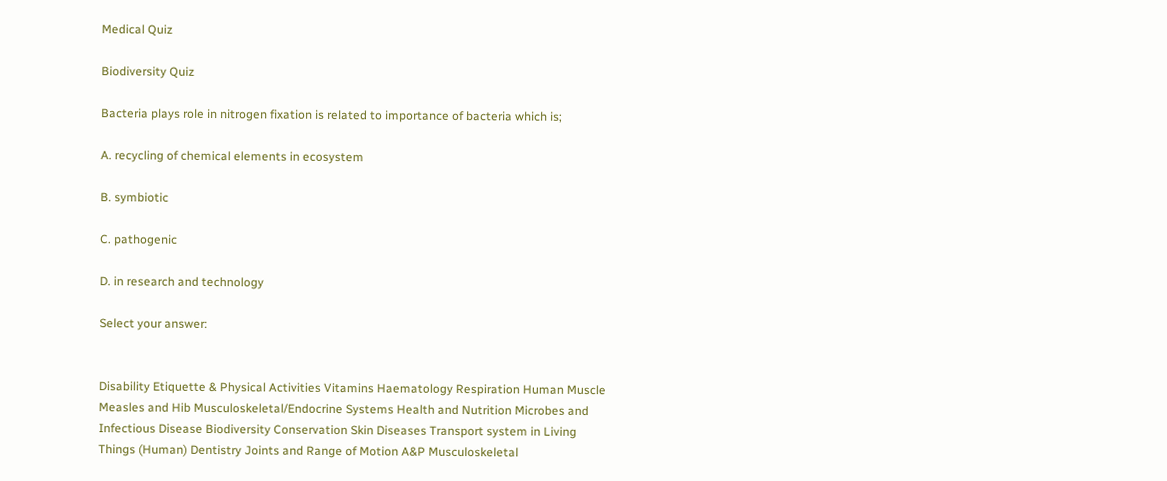Medical Quiz

Biodiversity Quiz

Bacteria plays role in nitrogen fixation is related to importance of bacteria which is;

A. recycling of chemical elements in ecosystem

B. symbiotic

C. pathogenic

D. in research and technology

Select your answer:


Disability Etiquette & Physical Activities Vitamins Haematology Respiration Human Muscle Measles and Hib Musculoskeletal/Endocrine Systems Health and Nutrition Microbes and Infectious Disease Biodiversity Conservation Skin Diseases Transport system in Living Things (Human) Dentistry Joints and Range of Motion A&P Musculoskeletal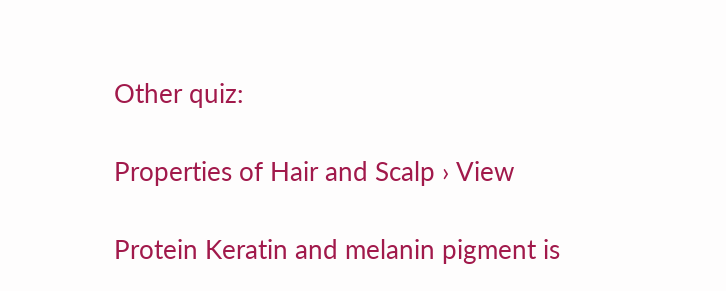Other quiz:

Properties of Hair and Scalp › View

Protein Keratin and melanin pigment is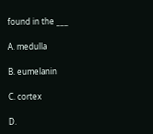found in the ___

A. medulla

B. eumelanin

C. cortex

D.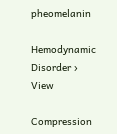pheomelanin

Hemodynamic Disorder › View

Compression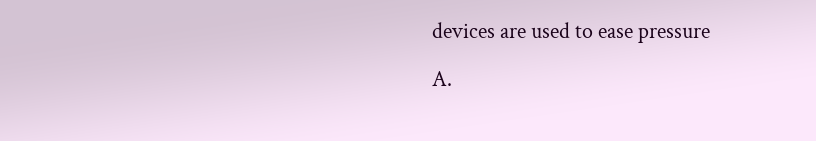devices are used to ease pressure

A.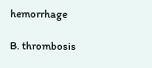hemorrhage

B. thrombosis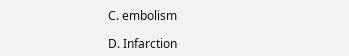C. embolism

D. Infarction